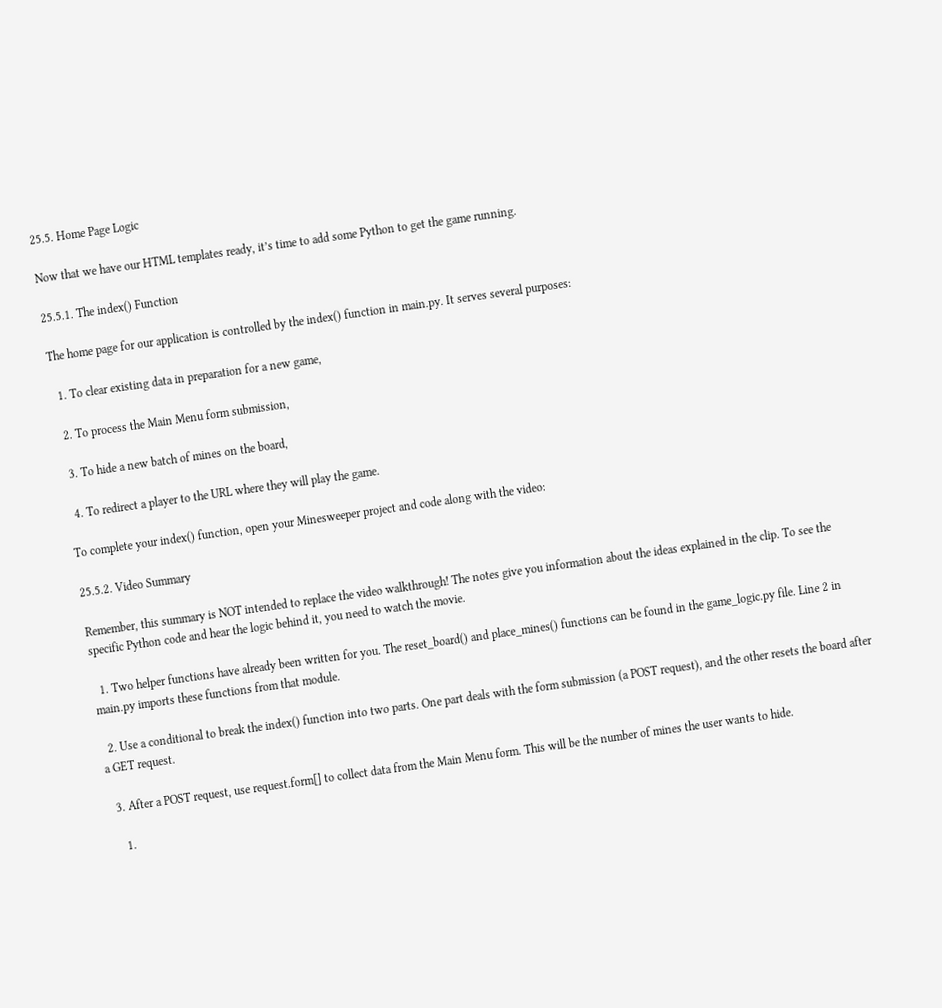25.5. Home Page Logic

Now that we have our HTML templates ready, it’s time to add some Python to get the game running.

25.5.1. The index() Function

The home page for our application is controlled by the index() function in main.py. It serves several purposes:

  1. To clear existing data in preparation for a new game,

  2. To process the Main Menu form submission,

  3. To hide a new batch of mines on the board,

  4. To redirect a player to the URL where they will play the game.

To complete your index() function, open your Minesweeper project and code along with the video:

25.5.2. Video Summary

Remember, this summary is NOT intended to replace the video walkthrough! The notes give you information about the ideas explained in the clip. To see the specific Python code and hear the logic behind it, you need to watch the movie.

  1. Two helper functions have already been written for you. The reset_board() and place_mines() functions can be found in the game_logic.py file. Line 2 in main.py imports these functions from that module.

  2. Use a conditional to break the index() function into two parts. One part deals with the form submission (a POST request), and the other resets the board after a GET request.

  3. After a POST request, use request.form[] to collect data from the Main Menu form. This will be the number of mines the user wants to hide.

    1.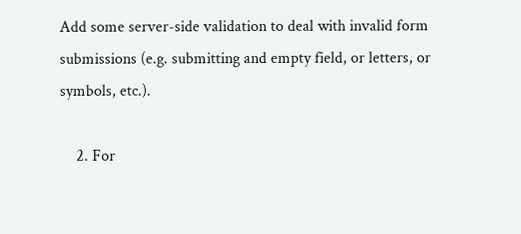Add some server-side validation to deal with invalid form submissions (e.g. submitting and empty field, or letters, or symbols, etc.).

    2. For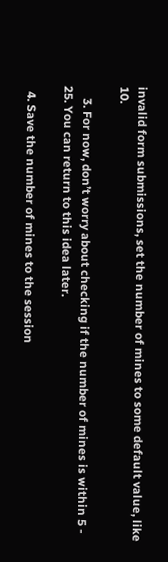invalid form submissions, set the number of mines to some default value, like 10.

    3. For now, don’t worry about checking if the number of mines is within 5 - 25. You can return to this idea later.

  4. Save the number of mines to the session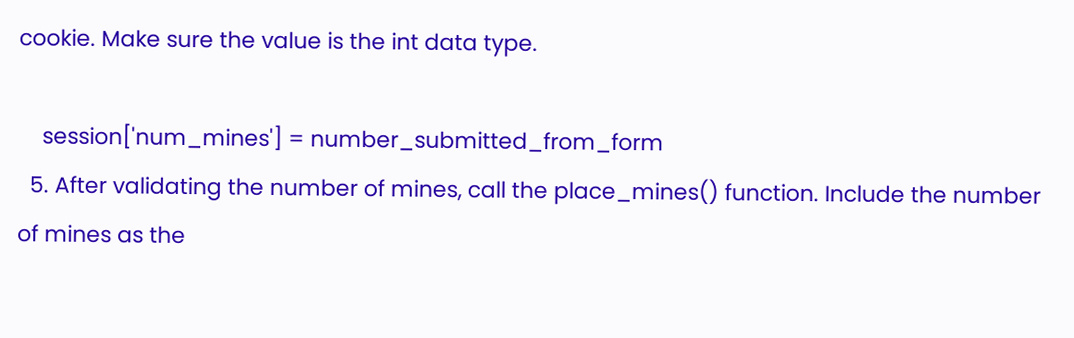cookie. Make sure the value is the int data type.

    session['num_mines'] = number_submitted_from_form
  5. After validating the number of mines, call the place_mines() function. Include the number of mines as the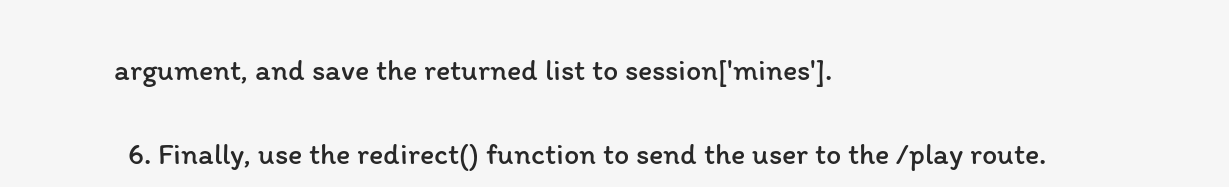argument, and save the returned list to session['mines'].

  6. Finally, use the redirect() function to send the user to the /play route.